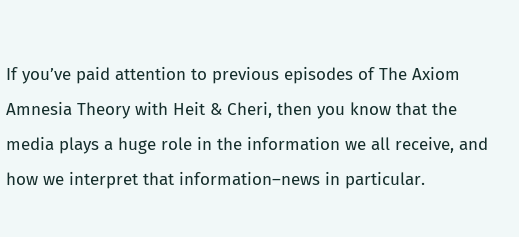If you’ve paid attention to previous episodes of The Axiom Amnesia Theory with Heit & Cheri, then you know that the media plays a huge role in the information we all receive, and how we interpret that information–news in particular.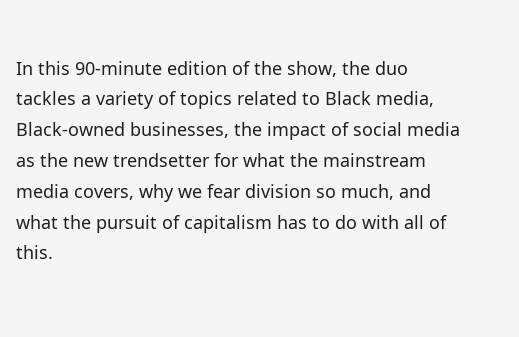In this 90-minute edition of the show, the duo tackles a variety of topics related to Black media, Black-owned businesses, the impact of social media as the new trendsetter for what the mainstream media covers, why we fear division so much, and what the pursuit of capitalism has to do with all of this.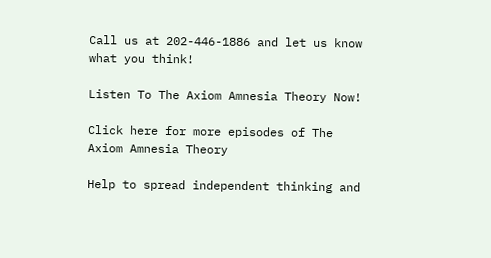Call us at 202-446-1886 and let us know what you think!

Listen To The Axiom Amnesia Theory Now!

Click here for more episodes of The Axiom Amnesia Theory

Help to spread independent thinking and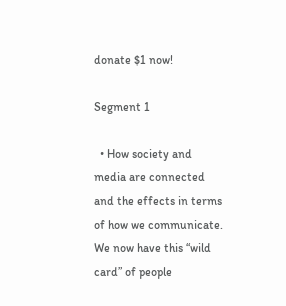donate $1 now!

Segment 1

  • How society and media are connected and the effects in terms of how we communicate. We now have this “wild card” of people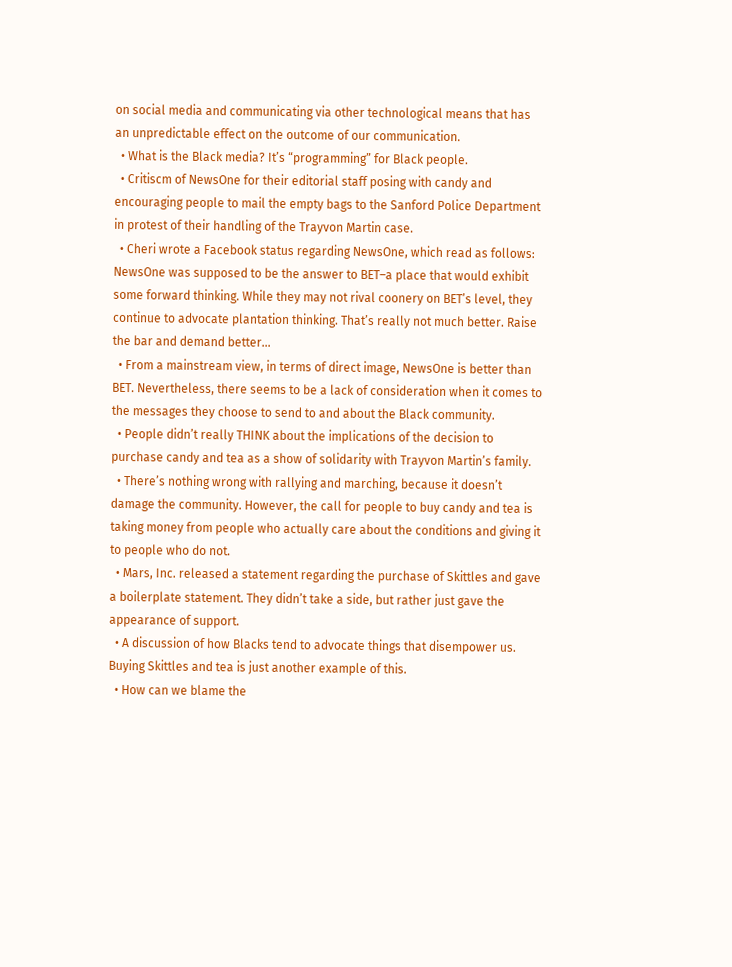on social media and communicating via other technological means that has an unpredictable effect on the outcome of our communication.
  • What is the Black media? It’s “programming” for Black people.
  • Critiscm of NewsOne for their editorial staff posing with candy and encouraging people to mail the empty bags to the Sanford Police Department in protest of their handling of the Trayvon Martin case.
  • Cheri wrote a Facebook status regarding NewsOne, which read as follows: NewsOne was supposed to be the answer to BET–a place that would exhibit some forward thinking. While they may not rival coonery on BET’s level, they continue to advocate plantation thinking. That’s really not much better. Raise the bar and demand better…
  • From a mainstream view, in terms of direct image, NewsOne is better than BET. Nevertheless, there seems to be a lack of consideration when it comes to the messages they choose to send to and about the Black community.
  • People didn’t really THINK about the implications of the decision to purchase candy and tea as a show of solidarity with Trayvon Martin’s family.
  • There’s nothing wrong with rallying and marching, because it doesn’t damage the community. However, the call for people to buy candy and tea is taking money from people who actually care about the conditions and giving it to people who do not.
  • Mars, Inc. released a statement regarding the purchase of Skittles and gave a boilerplate statement. They didn’t take a side, but rather just gave the appearance of support.
  • A discussion of how Blacks tend to advocate things that disempower us. Buying Skittles and tea is just another example of this.
  • How can we blame the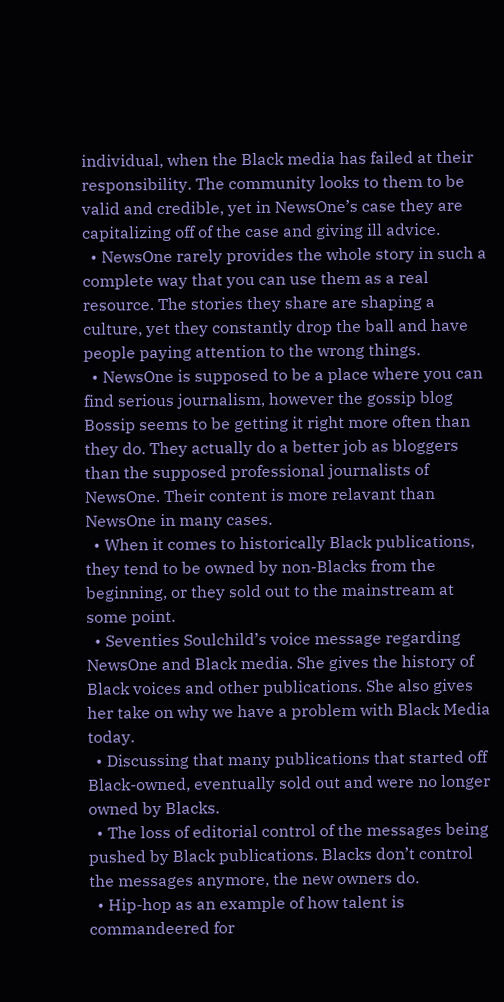individual, when the Black media has failed at their responsibility. The community looks to them to be valid and credible, yet in NewsOne’s case they are capitalizing off of the case and giving ill advice.
  • NewsOne rarely provides the whole story in such a complete way that you can use them as a real resource. The stories they share are shaping a culture, yet they constantly drop the ball and have people paying attention to the wrong things.
  • NewsOne is supposed to be a place where you can find serious journalism, however the gossip blog Bossip seems to be getting it right more often than they do. They actually do a better job as bloggers than the supposed professional journalists of NewsOne. Their content is more relavant than NewsOne in many cases.
  • When it comes to historically Black publications, they tend to be owned by non-Blacks from the beginning, or they sold out to the mainstream at some point.
  • Seventies Soulchild’s voice message regarding NewsOne and Black media. She gives the history of Black voices and other publications. She also gives her take on why we have a problem with Black Media today.
  • Discussing that many publications that started off Black-owned, eventually sold out and were no longer owned by Blacks.
  • The loss of editorial control of the messages being pushed by Black publications. Blacks don’t control the messages anymore, the new owners do.
  • Hip-hop as an example of how talent is commandeered for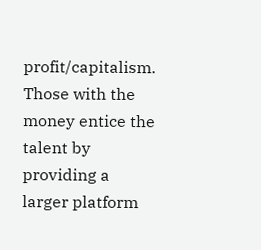profit/capitalism. Those with the money entice the talent by providing a larger platform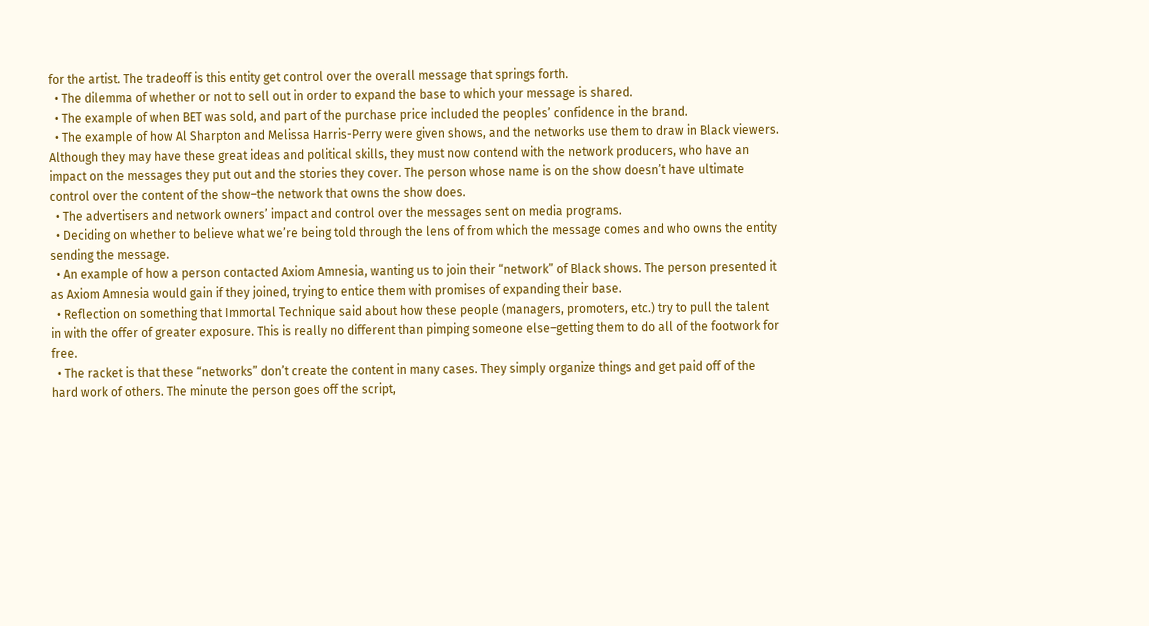for the artist. The tradeoff is this entity get control over the overall message that springs forth.
  • The dilemma of whether or not to sell out in order to expand the base to which your message is shared.
  • The example of when BET was sold, and part of the purchase price included the peoples’ confidence in the brand.
  • The example of how Al Sharpton and Melissa Harris-Perry were given shows, and the networks use them to draw in Black viewers. Although they may have these great ideas and political skills, they must now contend with the network producers, who have an impact on the messages they put out and the stories they cover. The person whose name is on the show doesn’t have ultimate control over the content of the show–the network that owns the show does.
  • The advertisers and network owners’ impact and control over the messages sent on media programs.
  • Deciding on whether to believe what we’re being told through the lens of from which the message comes and who owns the entity sending the message.
  • An example of how a person contacted Axiom Amnesia, wanting us to join their “network” of Black shows. The person presented it as Axiom Amnesia would gain if they joined, trying to entice them with promises of expanding their base.
  • Reflection on something that Immortal Technique said about how these people (managers, promoters, etc.) try to pull the talent in with the offer of greater exposure. This is really no different than pimping someone else–getting them to do all of the footwork for free.
  • The racket is that these “networks” don’t create the content in many cases. They simply organize things and get paid off of the hard work of others. The minute the person goes off the script,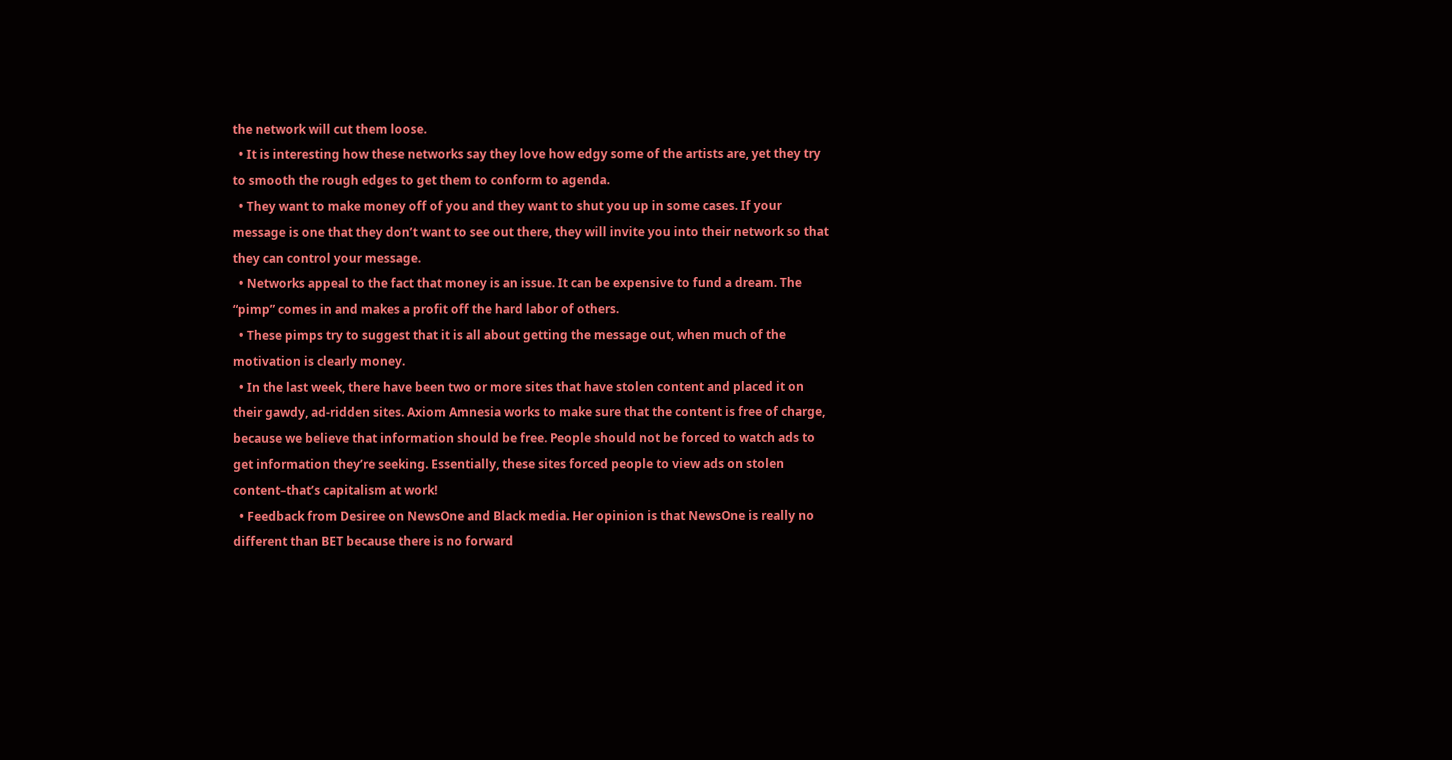the network will cut them loose.
  • It is interesting how these networks say they love how edgy some of the artists are, yet they try to smooth the rough edges to get them to conform to agenda.
  • They want to make money off of you and they want to shut you up in some cases. If your message is one that they don’t want to see out there, they will invite you into their network so that they can control your message.
  • Networks appeal to the fact that money is an issue. It can be expensive to fund a dream. The “pimp” comes in and makes a profit off the hard labor of others.
  • These pimps try to suggest that it is all about getting the message out, when much of the motivation is clearly money.
  • In the last week, there have been two or more sites that have stolen content and placed it on their gawdy, ad-ridden sites. Axiom Amnesia works to make sure that the content is free of charge, because we believe that information should be free. People should not be forced to watch ads to get information they’re seeking. Essentially, these sites forced people to view ads on stolen content–that’s capitalism at work!
  • Feedback from Desiree on NewsOne and Black media. Her opinion is that NewsOne is really no different than BET because there is no forward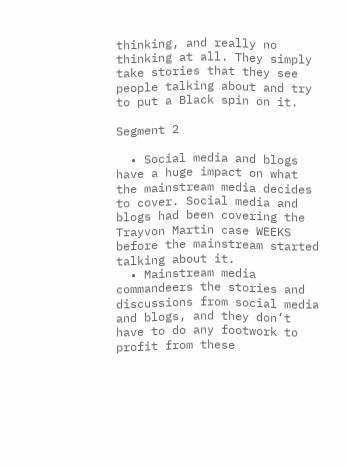thinking, and really no thinking at all. They simply take stories that they see people talking about and try to put a Black spin on it.

Segment 2

  • Social media and blogs have a huge impact on what the mainstream media decides to cover. Social media and blogs had been covering the Trayvon Martin case WEEKS before the mainstream started talking about it.
  • Mainstream media commandeers the stories and discussions from social media and blogs, and they don’t have to do any footwork to profit from these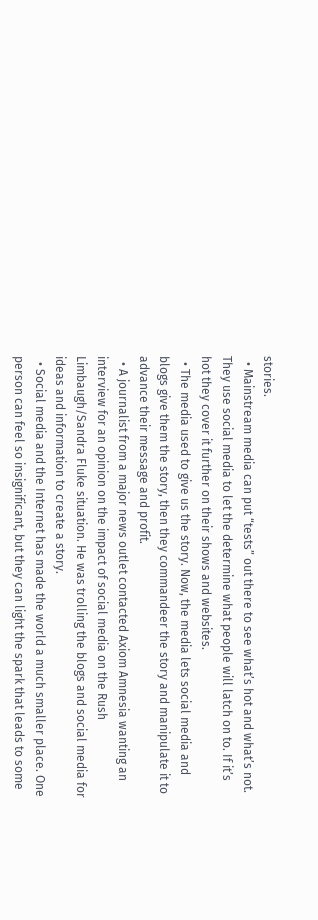stories.
  • Mainstream media can put “tests” out there to see what’s hot and what’s not. They use social media to let the determine what people will latch on to. If it’s hot they cover it further on their shows and websites.
  • The media used to give us the story. Now, the media lets social media and blogs give them the story, then they commandeer the story and manipulate it to advance their message and profit.
  • A journalist from a major news outlet contacted Axiom Amnesia wanting an interview for an opinion on the impact of social media on the Rush Limbaugh/Sandra Fluke situation. He was trolling the blogs and social media for ideas and information to create a story.
  • Social media and the Internet has made the world a much smaller place. One person can feel so insignificant, but they can light the spark that leads to some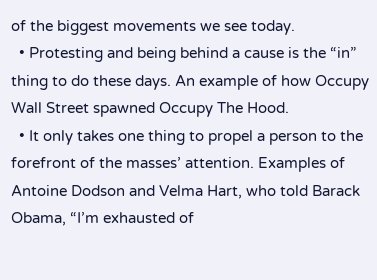of the biggest movements we see today.
  • Protesting and being behind a cause is the “in” thing to do these days. An example of how Occupy Wall Street spawned Occupy The Hood.
  • It only takes one thing to propel a person to the forefront of the masses’ attention. Examples of Antoine Dodson and Velma Hart, who told Barack Obama, “I’m exhausted of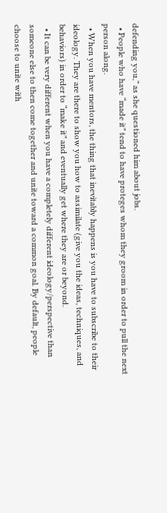defending you,” as she questioned him about jobs.
  • People who have “made it” tend to have proteges whom they groom in order to pull the next person along.
  • When you have mentors, the thing that inevitably happens is you have to subscribe to their ideology. They are there to show you how to assimilate (give you the ideas, techniques, and behaviors) in order to “make it” and eventually get where they are or beyond.
  • It can be very different when you have a completely different ideology/perspective than someone else to then come together and unite toward a common goal. By default, people choose to unite with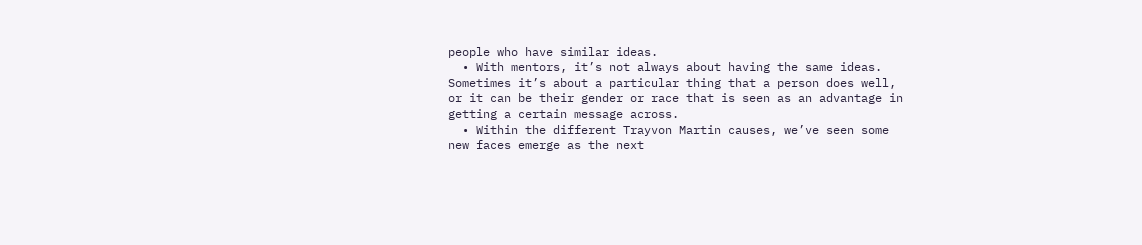people who have similar ideas.
  • With mentors, it’s not always about having the same ideas. Sometimes it’s about a particular thing that a person does well, or it can be their gender or race that is seen as an advantage in getting a certain message across.
  • Within the different Trayvon Martin causes, we’ve seen some new faces emerge as the next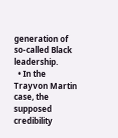generation of so-called Black leadership.
  • In the Trayvon Martin case, the supposed credibility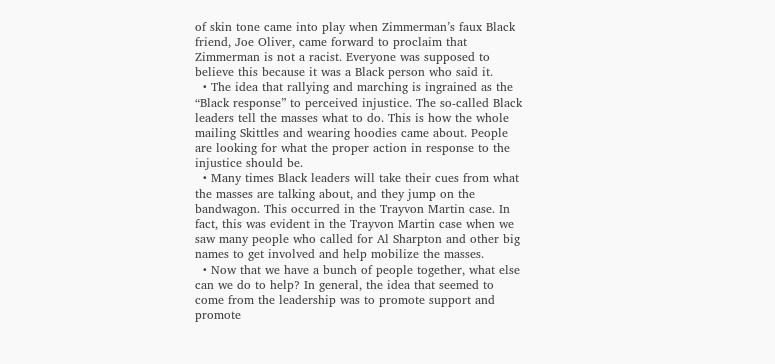of skin tone came into play when Zimmerman’s faux Black friend, Joe Oliver, came forward to proclaim that Zimmerman is not a racist. Everyone was supposed to believe this because it was a Black person who said it.
  • The idea that rallying and marching is ingrained as the “Black response” to perceived injustice. The so-called Black leaders tell the masses what to do. This is how the whole mailing Skittles and wearing hoodies came about. People are looking for what the proper action in response to the injustice should be.
  • Many times Black leaders will take their cues from what the masses are talking about, and they jump on the bandwagon. This occurred in the Trayvon Martin case. In fact, this was evident in the Trayvon Martin case when we saw many people who called for Al Sharpton and other big names to get involved and help mobilize the masses.
  • Now that we have a bunch of people together, what else can we do to help? In general, the idea that seemed to come from the leadership was to promote support and promote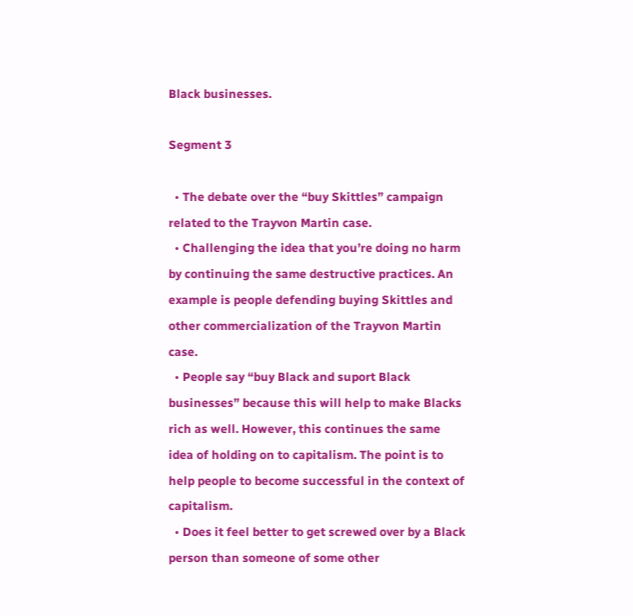Black businesses.

Segment 3

  • The debate over the “buy Skittles” campaign related to the Trayvon Martin case.
  • Challenging the idea that you’re doing no harm by continuing the same destructive practices. An example is people defending buying Skittles and other commercialization of the Trayvon Martin case.
  • People say “buy Black and suport Black businesses” because this will help to make Blacks rich as well. However, this continues the same idea of holding on to capitalism. The point is to help people to become successful in the context of capitalism.
  • Does it feel better to get screwed over by a Black person than someone of some other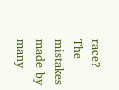race? The mistakes made by many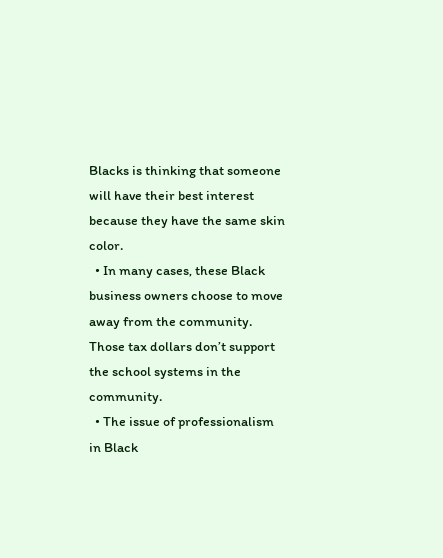Blacks is thinking that someone will have their best interest because they have the same skin color.
  • In many cases, these Black business owners choose to move away from the community. Those tax dollars don’t support the school systems in the community.
  • The issue of professionalism in Black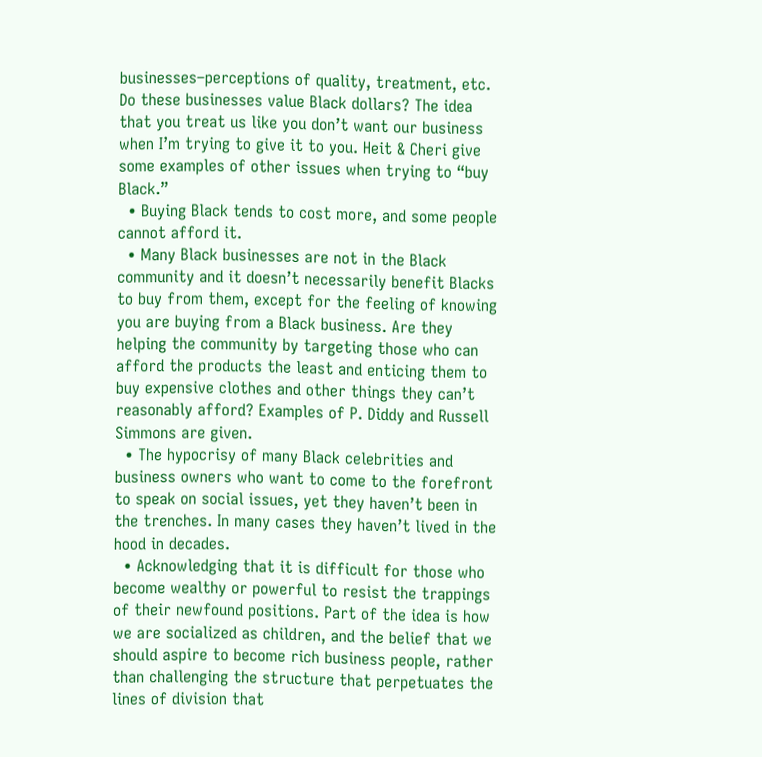businesses–perceptions of quality, treatment, etc. Do these businesses value Black dollars? The idea that you treat us like you don’t want our business when I’m trying to give it to you. Heit & Cheri give some examples of other issues when trying to “buy Black.”
  • Buying Black tends to cost more, and some people cannot afford it.
  • Many Black businesses are not in the Black community and it doesn’t necessarily benefit Blacks to buy from them, except for the feeling of knowing you are buying from a Black business. Are they helping the community by targeting those who can afford the products the least and enticing them to buy expensive clothes and other things they can’t reasonably afford? Examples of P. Diddy and Russell Simmons are given.
  • The hypocrisy of many Black celebrities and business owners who want to come to the forefront to speak on social issues, yet they haven’t been in the trenches. In many cases they haven’t lived in the hood in decades.
  • Acknowledging that it is difficult for those who become wealthy or powerful to resist the trappings of their newfound positions. Part of the idea is how we are socialized as children, and the belief that we should aspire to become rich business people, rather than challenging the structure that perpetuates the lines of division that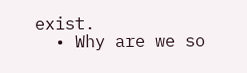exist.
  • Why are we so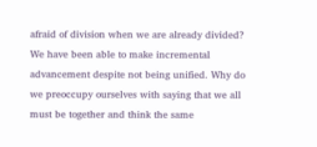afraid of division when we are already divided? We have been able to make incremental advancement despite not being unified. Why do we preoccupy ourselves with saying that we all must be together and think the same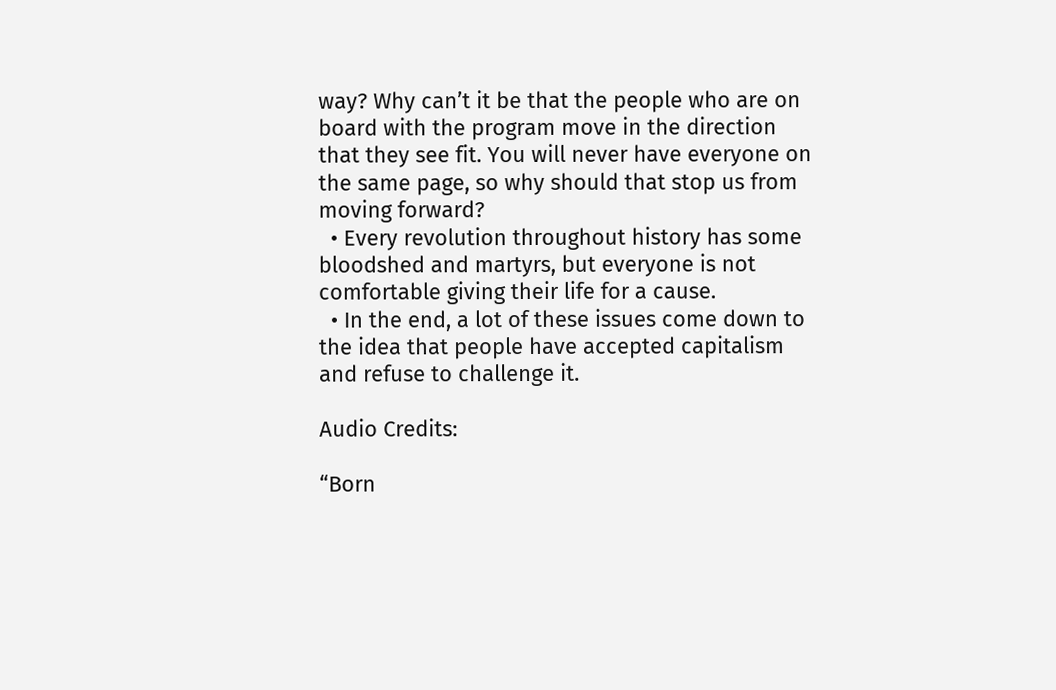way? Why can’t it be that the people who are on board with the program move in the direction that they see fit. You will never have everyone on the same page, so why should that stop us from moving forward?
  • Every revolution throughout history has some bloodshed and martyrs, but everyone is not comfortable giving their life for a cause.
  • In the end, a lot of these issues come down to the idea that people have accepted capitalism and refuse to challenge it.

Audio Credits:

“Born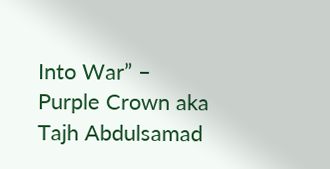Into War” – Purple Crown aka Tajh Abdulsamad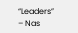“Leaders” – Nas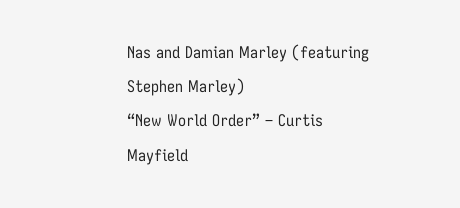Nas and Damian Marley (featuring Stephen Marley)
“New World Order” – Curtis Mayfield